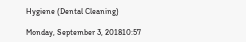Hygiene (Dental Cleaning)

Monday, September 3, 201810:57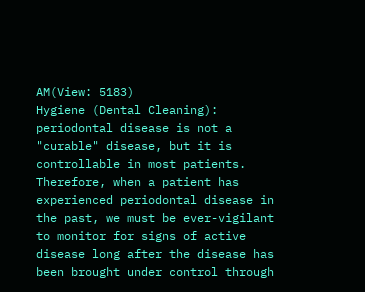AM(View: 5183)
Hygiene (Dental Cleaning): periodontal disease is not a "curable" disease, but it is controllable in most patients. Therefore, when a patient has experienced periodontal disease in the past, we must be ever-vigilant to monitor for signs of active disease long after the disease has been brought under control through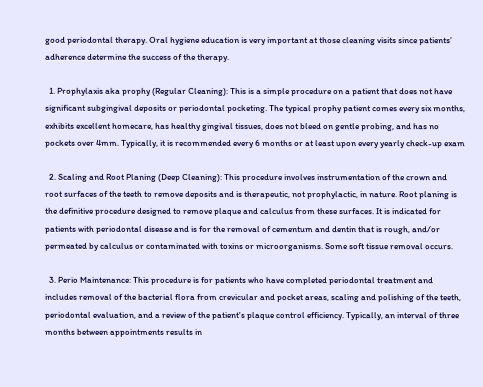good periodontal therapy. Oral hygiene education is very important at those cleaning visits since patients’ adherence determine the success of the therapy.

  1. Prophylaxis aka prophy (Regular Cleaning): This is a simple procedure on a patient that does not have significant subgingival deposits or periodontal pocketing. The typical prophy patient comes every six months, exhibits excellent homecare, has healthy gingival tissues, does not bleed on gentle probing, and has no pockets over 4mm. Typically, it is recommended every 6 months or at least upon every yearly check-up exam

  2. Scaling and Root Planing (Deep Cleaning): This procedure involves instrumentation of the crown and root surfaces of the teeth to remove deposits and is therapeutic, not prophylactic, in nature. Root planing is the definitive procedure designed to remove plaque and calculus from these surfaces. It is indicated for patients with periodontal disease and is for the removal of cementum and dentin that is rough, and/or permeated by calculus or contaminated with toxins or microorganisms. Some soft tissue removal occurs.

  3. Perio Maintenance: This procedure is for patients who have completed periodontal treatment and includes removal of the bacterial flora from crevicular and pocket areas, scaling and polishing of the teeth, periodontal evaluation, and a review of the patient's plaque control efficiency. Typically, an interval of three months between appointments results in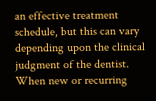an effective treatment schedule, but this can vary depending upon the clinical judgment of the dentist. When new or recurring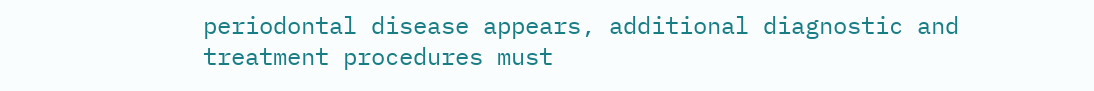periodontal disease appears, additional diagnostic and treatment procedures must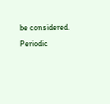be considered. Periodic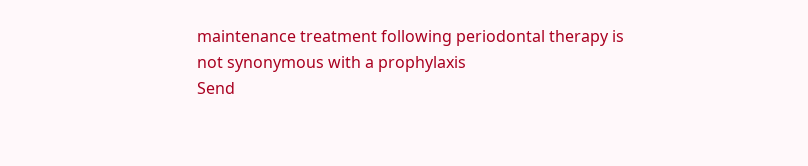maintenance treatment following periodontal therapy is not synonymous with a prophylaxis
Send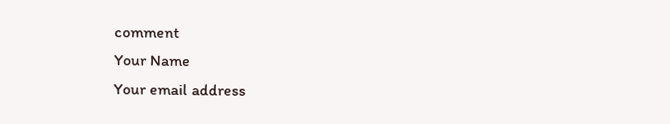comment
Your Name
Your email address